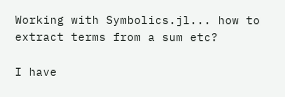Working with Symbolics.jl... how to extract terms from a sum etc?

I have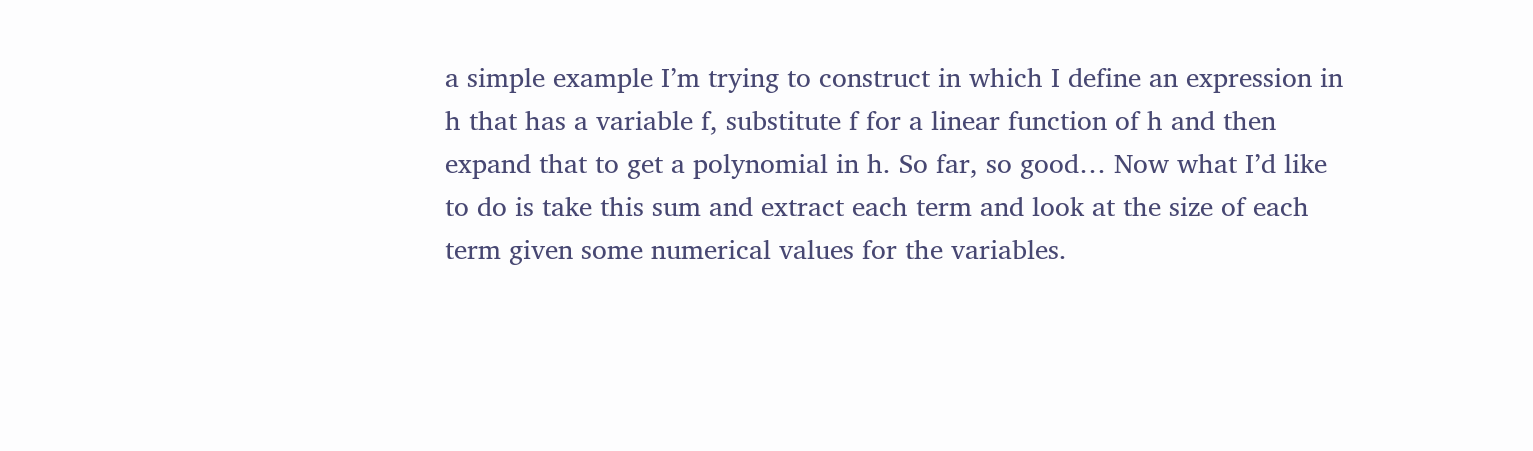a simple example I’m trying to construct in which I define an expression in h that has a variable f, substitute f for a linear function of h and then expand that to get a polynomial in h. So far, so good… Now what I’d like to do is take this sum and extract each term and look at the size of each term given some numerical values for the variables.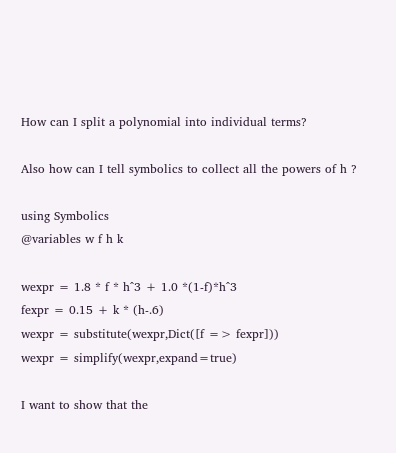How can I split a polynomial into individual terms?

Also how can I tell symbolics to collect all the powers of h ?

using Symbolics
@variables w f h k

wexpr = 1.8 * f * h^3 + 1.0 *(1-f)*h^3
fexpr = 0.15 + k * (h-.6)
wexpr = substitute(wexpr,Dict([f => fexpr]))
wexpr = simplify(wexpr,expand=true)

I want to show that the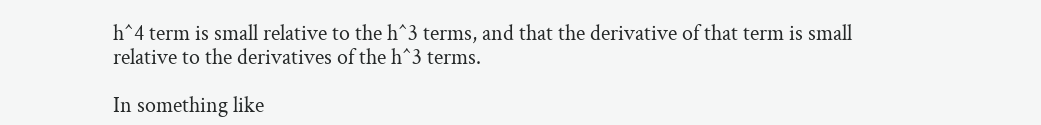h^4 term is small relative to the h^3 terms, and that the derivative of that term is small relative to the derivatives of the h^3 terms.

In something like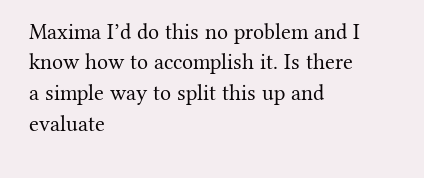Maxima I’d do this no problem and I know how to accomplish it. Is there a simple way to split this up and evaluate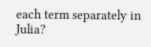each term separately in Julia?